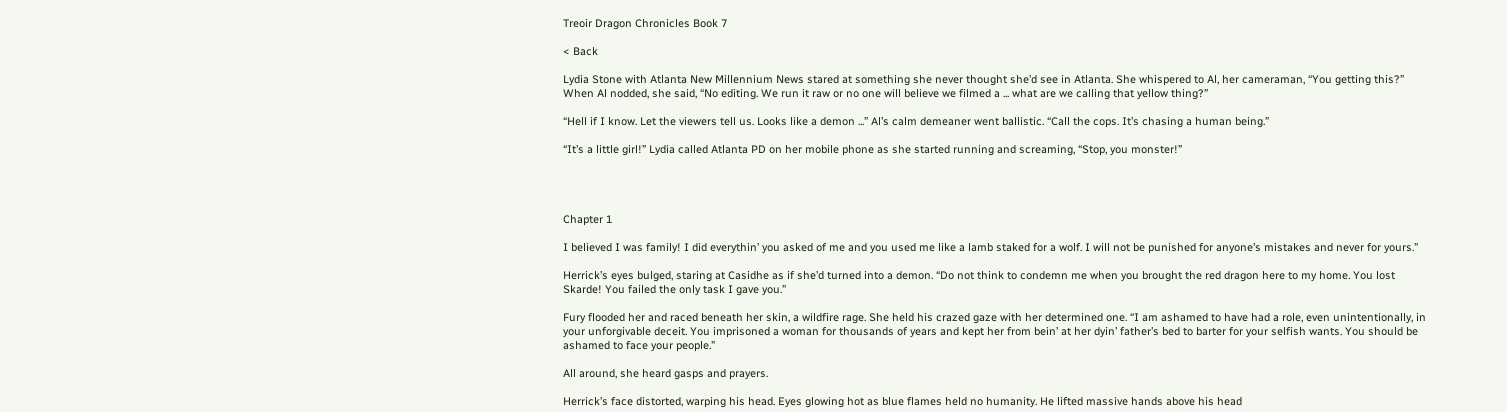Treoir Dragon Chronicles Book 7

< Back

Lydia Stone with Atlanta New Millennium News stared at something she never thought she’d see in Atlanta. She whispered to Al, her cameraman, “You getting this?” When Al nodded, she said, “No editing. We run it raw or no one will believe we filmed a ... what are we calling that yellow thing?”

“Hell if I know. Let the viewers tell us. Looks like a demon ...” Al’s calm demeaner went ballistic. “Call the cops. It’s chasing a human being.”

“It’s a little girl!” Lydia called Atlanta PD on her mobile phone as she started running and screaming, “Stop, you monster!”




Chapter 1

I believed I was family! I did everythin’ you asked of me and you used me like a lamb staked for a wolf. I will not be punished for anyone’s mistakes and never for yours.”

Herrick’s eyes bulged, staring at Casidhe as if she’d turned into a demon. “Do not think to condemn me when you brought the red dragon here to my home. You lost Skarde! You failed the only task I gave you.”

Fury flooded her and raced beneath her skin, a wildfire rage. She held his crazed gaze with her determined one. “I am ashamed to have had a role, even unintentionally, in your unforgivable deceit. You imprisoned a woman for thousands of years and kept her from bein’ at her dyin’ father’s bed to barter for your selfish wants. You should be ashamed to face your people.”

All around, she heard gasps and prayers.

Herrick’s face distorted, warping his head. Eyes glowing hot as blue flames held no humanity. He lifted massive hands above his head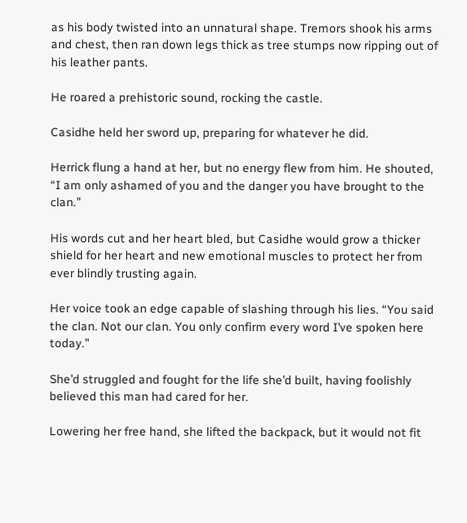as his body twisted into an unnatural shape. Tremors shook his arms and chest, then ran down legs thick as tree stumps now ripping out of his leather pants.

He roared a prehistoric sound, rocking the castle.

Casidhe held her sword up, preparing for whatever he did.

Herrick flung a hand at her, but no energy flew from him. He shouted, “I am only ashamed of you and the danger you have brought to the clan.”

His words cut and her heart bled, but Casidhe would grow a thicker shield for her heart and new emotional muscles to protect her from ever blindly trusting again.

Her voice took an edge capable of slashing through his lies. “You said the clan. Not our clan. You only confirm every word I’ve spoken here today.”

She’d struggled and fought for the life she’d built, having foolishly believed this man had cared for her.

Lowering her free hand, she lifted the backpack, but it would not fit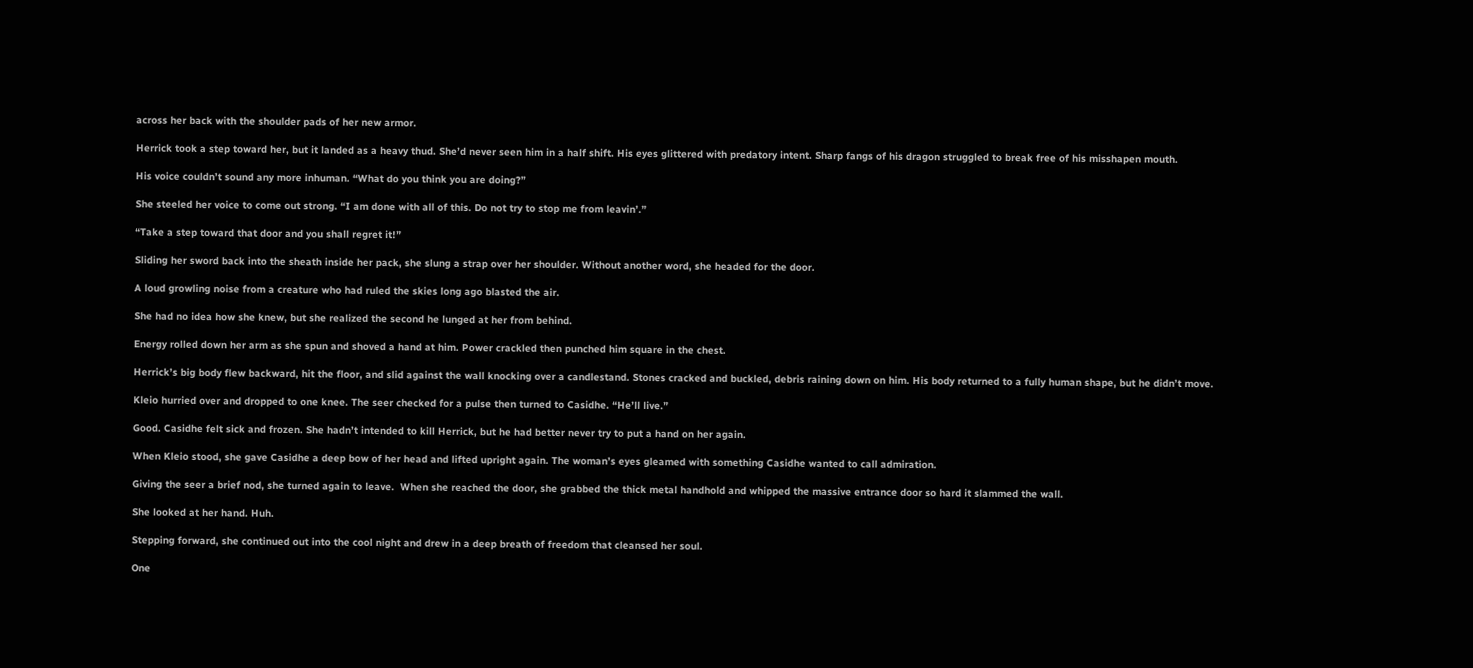across her back with the shoulder pads of her new armor.

Herrick took a step toward her, but it landed as a heavy thud. She’d never seen him in a half shift. His eyes glittered with predatory intent. Sharp fangs of his dragon struggled to break free of his misshapen mouth.

His voice couldn’t sound any more inhuman. “What do you think you are doing?”

She steeled her voice to come out strong. “I am done with all of this. Do not try to stop me from leavin’.”

“Take a step toward that door and you shall regret it!”

Sliding her sword back into the sheath inside her pack, she slung a strap over her shoulder. Without another word, she headed for the door.

A loud growling noise from a creature who had ruled the skies long ago blasted the air.

She had no idea how she knew, but she realized the second he lunged at her from behind.

Energy rolled down her arm as she spun and shoved a hand at him. Power crackled then punched him square in the chest.

Herrick’s big body flew backward, hit the floor, and slid against the wall knocking over a candlestand. Stones cracked and buckled, debris raining down on him. His body returned to a fully human shape, but he didn’t move.

Kleio hurried over and dropped to one knee. The seer checked for a pulse then turned to Casidhe. “He’ll live.”

Good. Casidhe felt sick and frozen. She hadn’t intended to kill Herrick, but he had better never try to put a hand on her again.

When Kleio stood, she gave Casidhe a deep bow of her head and lifted upright again. The woman’s eyes gleamed with something Casidhe wanted to call admiration.

Giving the seer a brief nod, she turned again to leave.  When she reached the door, she grabbed the thick metal handhold and whipped the massive entrance door so hard it slammed the wall.

She looked at her hand. Huh.

Stepping forward, she continued out into the cool night and drew in a deep breath of freedom that cleansed her soul.

One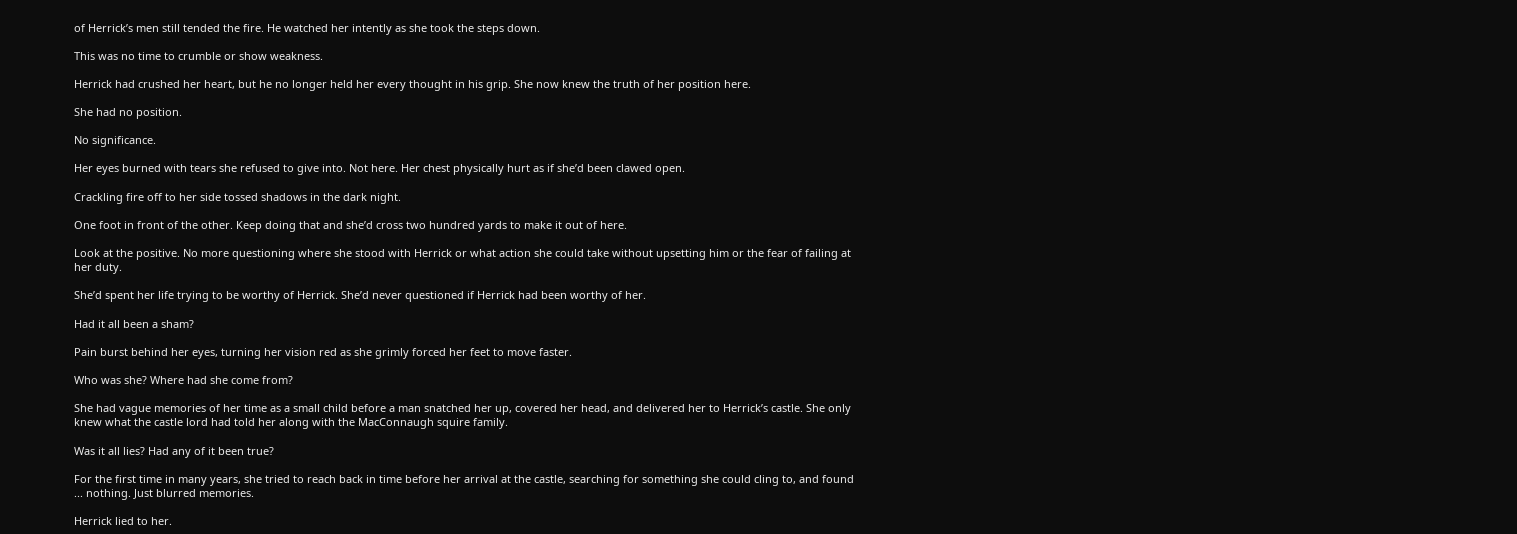of Herrick’s men still tended the fire. He watched her intently as she took the steps down.

This was no time to crumble or show weakness.

Herrick had crushed her heart, but he no longer held her every thought in his grip. She now knew the truth of her position here.

She had no position.

No significance.

Her eyes burned with tears she refused to give into. Not here. Her chest physically hurt as if she’d been clawed open.

Crackling fire off to her side tossed shadows in the dark night.

One foot in front of the other. Keep doing that and she’d cross two hundred yards to make it out of here.

Look at the positive. No more questioning where she stood with Herrick or what action she could take without upsetting him or the fear of failing at her duty.

She’d spent her life trying to be worthy of Herrick. She’d never questioned if Herrick had been worthy of her.

Had it all been a sham?

Pain burst behind her eyes, turning her vision red as she grimly forced her feet to move faster.

Who was she? Where had she come from?

She had vague memories of her time as a small child before a man snatched her up, covered her head, and delivered her to Herrick’s castle. She only knew what the castle lord had told her along with the MacConnaugh squire family.

Was it all lies? Had any of it been true?

For the first time in many years, she tried to reach back in time before her arrival at the castle, searching for something she could cling to, and found ... nothing. Just blurred memories.

Herrick lied to her.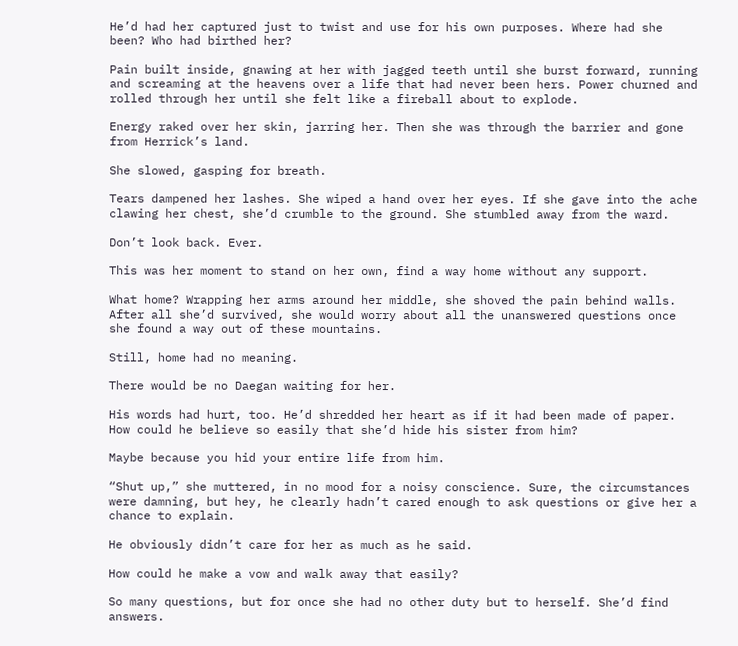He’d had her captured just to twist and use for his own purposes. Where had she been? Who had birthed her?

Pain built inside, gnawing at her with jagged teeth until she burst forward, running and screaming at the heavens over a life that had never been hers. Power churned and rolled through her until she felt like a fireball about to explode.

Energy raked over her skin, jarring her. Then she was through the barrier and gone from Herrick’s land.

She slowed, gasping for breath.

Tears dampened her lashes. She wiped a hand over her eyes. If she gave into the ache clawing her chest, she’d crumble to the ground. She stumbled away from the ward.

Don’t look back. Ever.

This was her moment to stand on her own, find a way home without any support.

What home? Wrapping her arms around her middle, she shoved the pain behind walls. After all she’d survived, she would worry about all the unanswered questions once she found a way out of these mountains.

Still, home had no meaning.

There would be no Daegan waiting for her.

His words had hurt, too. He’d shredded her heart as if it had been made of paper. How could he believe so easily that she’d hide his sister from him?

Maybe because you hid your entire life from him.

“Shut up,” she muttered, in no mood for a noisy conscience. Sure, the circumstances were damning, but hey, he clearly hadn’t cared enough to ask questions or give her a chance to explain.

He obviously didn’t care for her as much as he said.

How could he make a vow and walk away that easily?

So many questions, but for once she had no other duty but to herself. She’d find answers.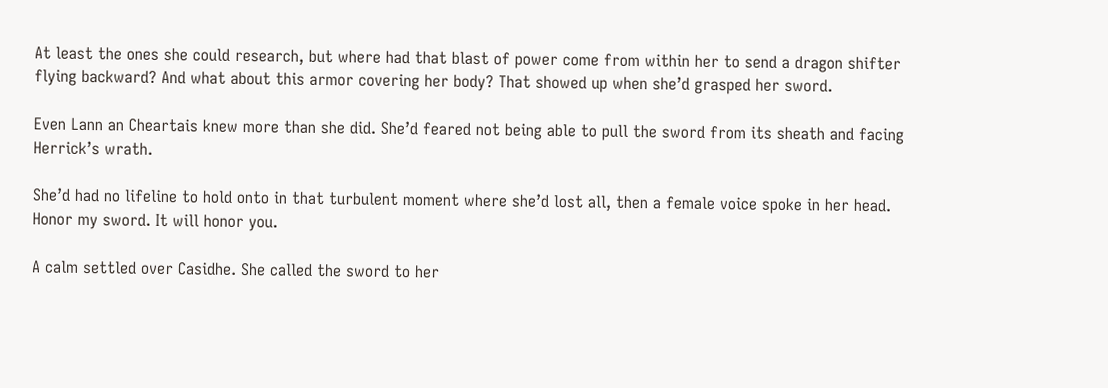At least the ones she could research, but where had that blast of power come from within her to send a dragon shifter flying backward? And what about this armor covering her body? That showed up when she’d grasped her sword.

Even Lann an Cheartais knew more than she did. She’d feared not being able to pull the sword from its sheath and facing Herrick’s wrath.

She’d had no lifeline to hold onto in that turbulent moment where she’d lost all, then a female voice spoke in her head. Honor my sword. It will honor you.

A calm settled over Casidhe. She called the sword to her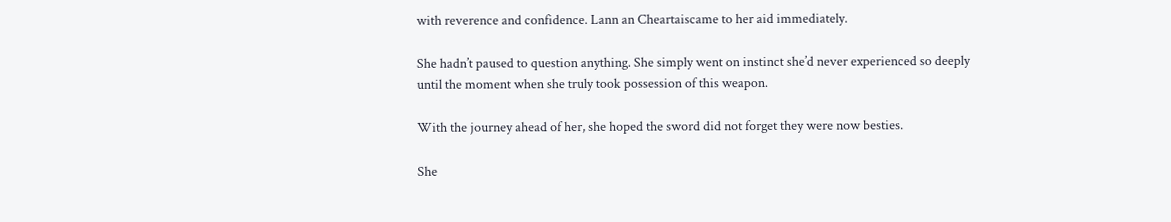with reverence and confidence. Lann an Cheartaiscame to her aid immediately.

She hadn’t paused to question anything. She simply went on instinct she’d never experienced so deeply until the moment when she truly took possession of this weapon.

With the journey ahead of her, she hoped the sword did not forget they were now besties.

She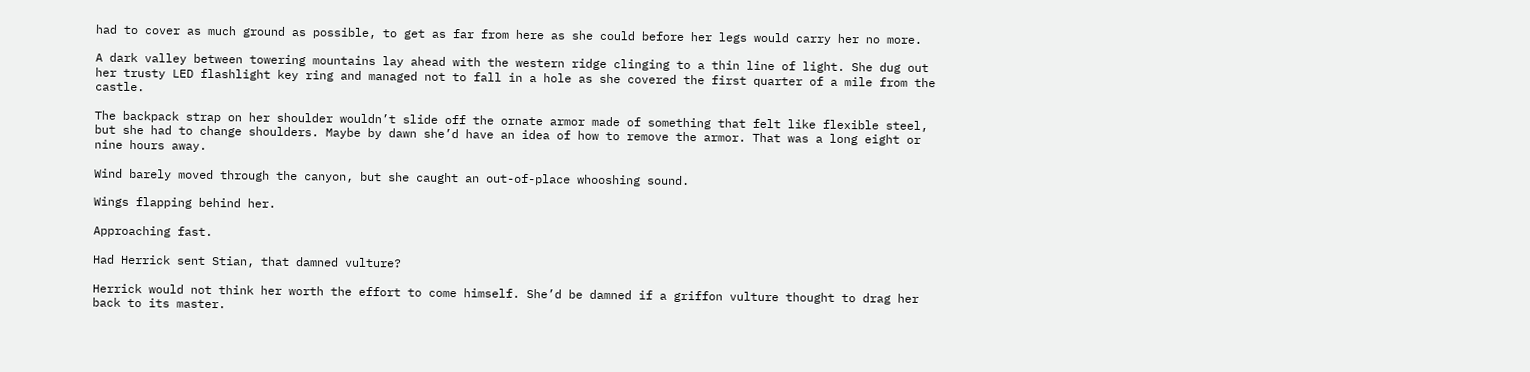had to cover as much ground as possible, to get as far from here as she could before her legs would carry her no more.

A dark valley between towering mountains lay ahead with the western ridge clinging to a thin line of light. She dug out her trusty LED flashlight key ring and managed not to fall in a hole as she covered the first quarter of a mile from the castle.

The backpack strap on her shoulder wouldn’t slide off the ornate armor made of something that felt like flexible steel, but she had to change shoulders. Maybe by dawn she’d have an idea of how to remove the armor. That was a long eight or nine hours away.

Wind barely moved through the canyon, but she caught an out-of-place whooshing sound.

Wings flapping behind her.

Approaching fast.

Had Herrick sent Stian, that damned vulture?

Herrick would not think her worth the effort to come himself. She’d be damned if a griffon vulture thought to drag her back to its master.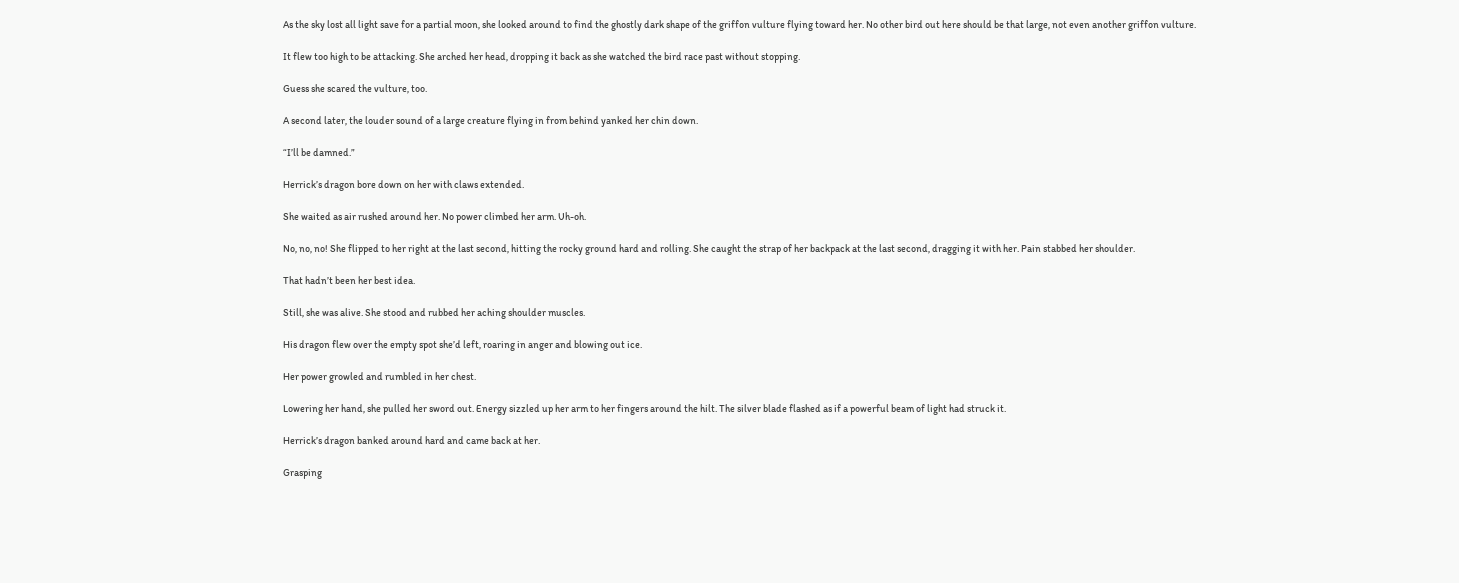As the sky lost all light save for a partial moon, she looked around to find the ghostly dark shape of the griffon vulture flying toward her. No other bird out here should be that large, not even another griffon vulture.

It flew too high to be attacking. She arched her head, dropping it back as she watched the bird race past without stopping.

Guess she scared the vulture, too.

A second later, the louder sound of a large creature flying in from behind yanked her chin down.

“I’ll be damned.”

Herrick’s dragon bore down on her with claws extended.

She waited as air rushed around her. No power climbed her arm. Uh-oh.

No, no, no! She flipped to her right at the last second, hitting the rocky ground hard and rolling. She caught the strap of her backpack at the last second, dragging it with her. Pain stabbed her shoulder.

That hadn’t been her best idea.

Still, she was alive. She stood and rubbed her aching shoulder muscles.

His dragon flew over the empty spot she’d left, roaring in anger and blowing out ice.

Her power growled and rumbled in her chest.

Lowering her hand, she pulled her sword out. Energy sizzled up her arm to her fingers around the hilt. The silver blade flashed as if a powerful beam of light had struck it.

Herrick’s dragon banked around hard and came back at her.

Grasping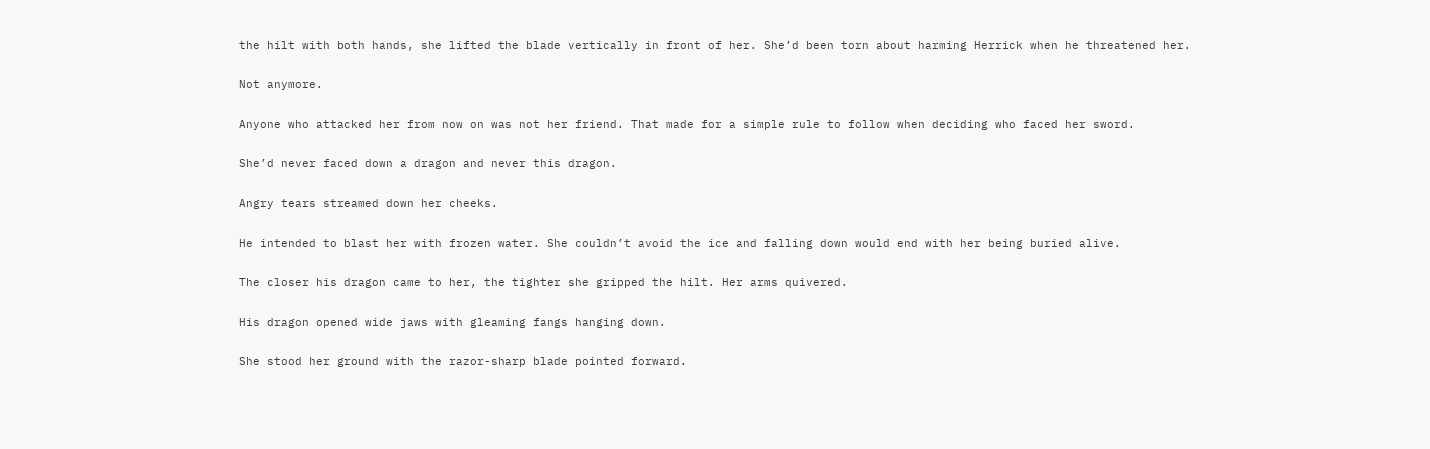the hilt with both hands, she lifted the blade vertically in front of her. She’d been torn about harming Herrick when he threatened her.

Not anymore.

Anyone who attacked her from now on was not her friend. That made for a simple rule to follow when deciding who faced her sword.

She’d never faced down a dragon and never this dragon.

Angry tears streamed down her cheeks.

He intended to blast her with frozen water. She couldn’t avoid the ice and falling down would end with her being buried alive.

The closer his dragon came to her, the tighter she gripped the hilt. Her arms quivered.

His dragon opened wide jaws with gleaming fangs hanging down.

She stood her ground with the razor-sharp blade pointed forward.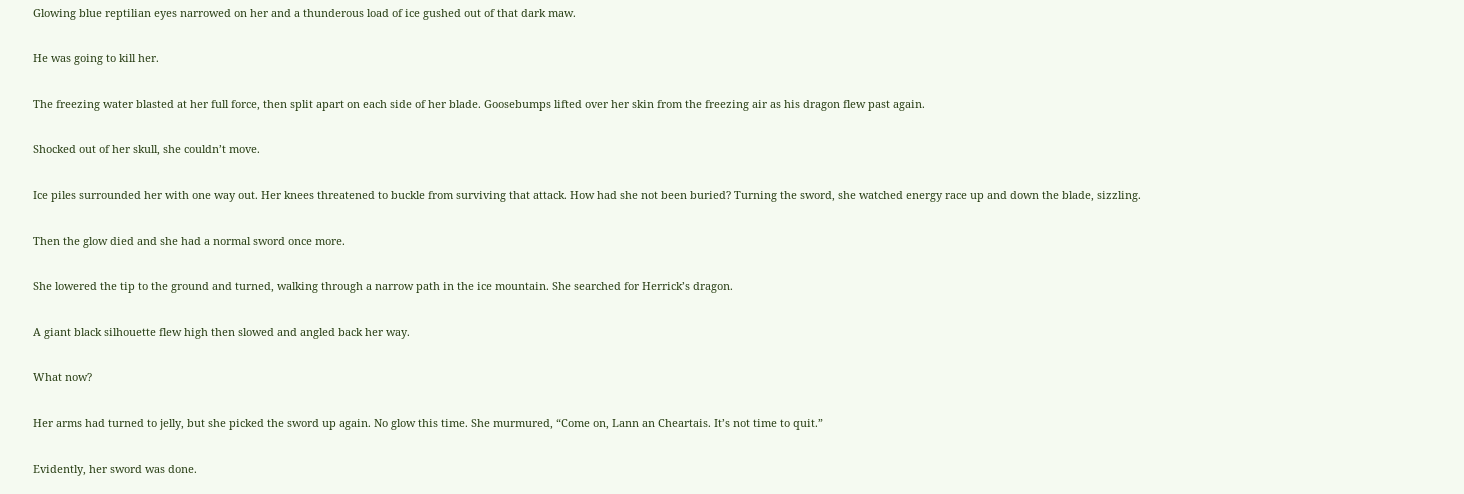Glowing blue reptilian eyes narrowed on her and a thunderous load of ice gushed out of that dark maw.

He was going to kill her.

The freezing water blasted at her full force, then split apart on each side of her blade. Goosebumps lifted over her skin from the freezing air as his dragon flew past again.

Shocked out of her skull, she couldn’t move.

Ice piles surrounded her with one way out. Her knees threatened to buckle from surviving that attack. How had she not been buried? Turning the sword, she watched energy race up and down the blade, sizzling.

Then the glow died and she had a normal sword once more.

She lowered the tip to the ground and turned, walking through a narrow path in the ice mountain. She searched for Herrick’s dragon.

A giant black silhouette flew high then slowed and angled back her way.

What now?

Her arms had turned to jelly, but she picked the sword up again. No glow this time. She murmured, “Come on, Lann an Cheartais. It’s not time to quit.”

Evidently, her sword was done.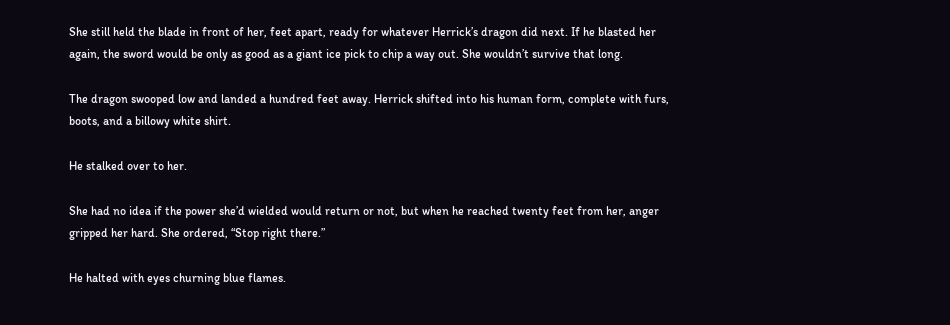She still held the blade in front of her, feet apart, ready for whatever Herrick’s dragon did next. If he blasted her again, the sword would be only as good as a giant ice pick to chip a way out. She wouldn’t survive that long.

The dragon swooped low and landed a hundred feet away. Herrick shifted into his human form, complete with furs, boots, and a billowy white shirt.

He stalked over to her.

She had no idea if the power she’d wielded would return or not, but when he reached twenty feet from her, anger gripped her hard. She ordered, “Stop right there.”

He halted with eyes churning blue flames.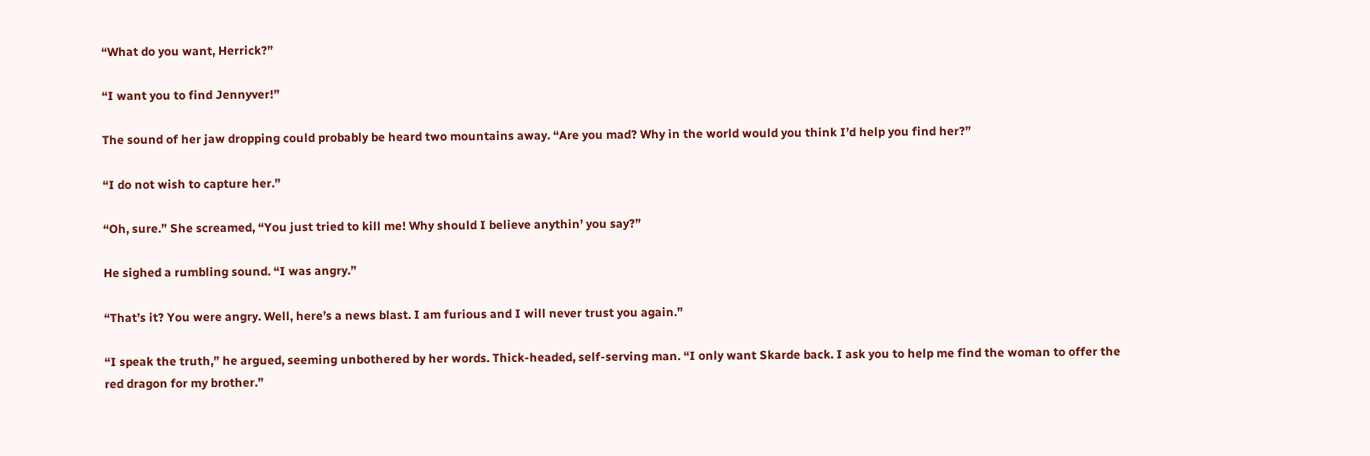“What do you want, Herrick?”

“I want you to find Jennyver!”

The sound of her jaw dropping could probably be heard two mountains away. “Are you mad? Why in the world would you think I’d help you find her?”

“I do not wish to capture her.”

“Oh, sure.” She screamed, “You just tried to kill me! Why should I believe anythin’ you say?”

He sighed a rumbling sound. “I was angry.”

“That’s it? You were angry. Well, here’s a news blast. I am furious and I will never trust you again.”

“I speak the truth,” he argued, seeming unbothered by her words. Thick-headed, self-serving man. “I only want Skarde back. I ask you to help me find the woman to offer the red dragon for my brother.”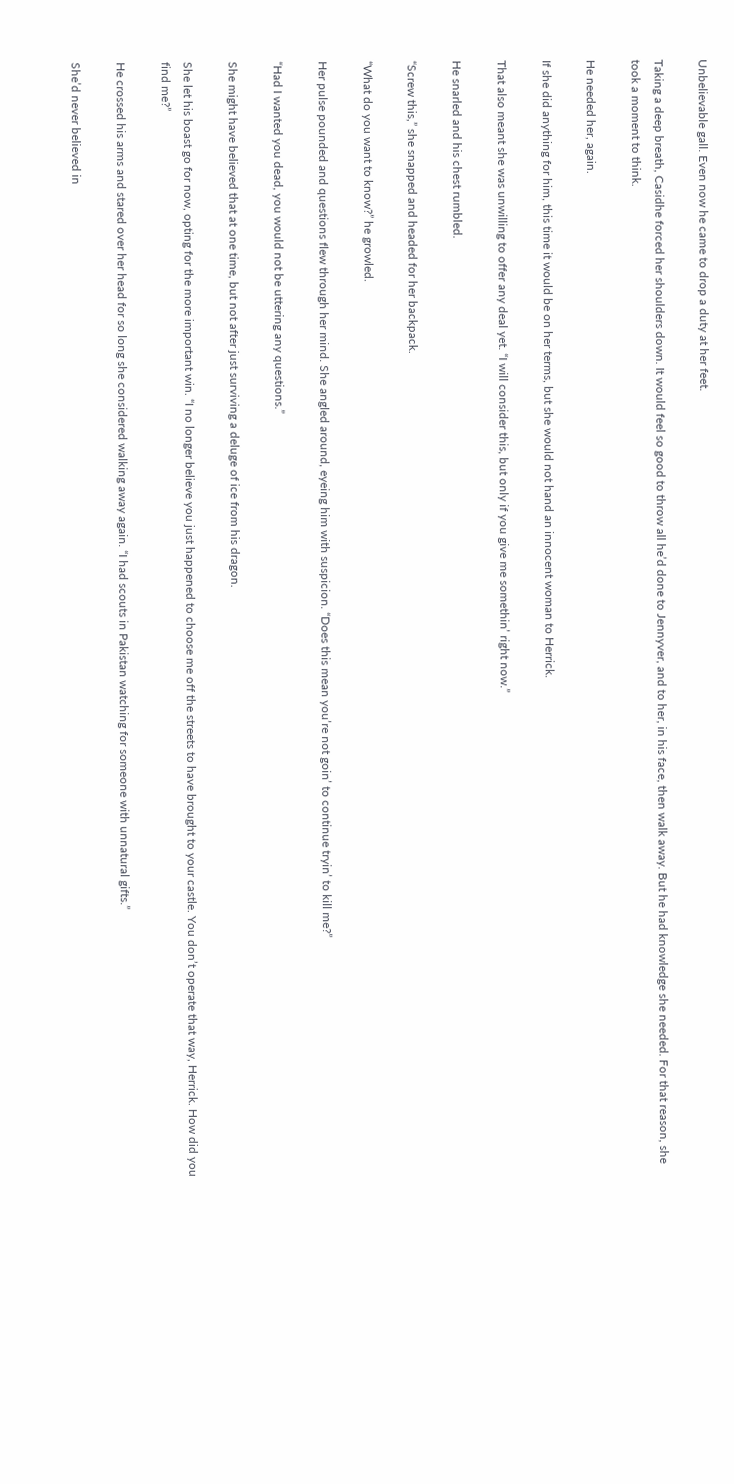Unbelievable gall. Even now he came to drop a duty at her feet.

Taking a deep breath, Casidhe forced her shoulders down. It would feel so good to throw all he’d done to Jennyver, and to her, in his face, then walk away. But he had knowledge she needed. For that reason, she took a moment to think.

He needed her, again.

If she did anything for him, this time it would be on her terms, but she would not hand an innocent woman to Herrick.

That also meant she was unwilling to offer any deal yet. “I will consider this, but only if you give me somethin’ right now.”

He snarled and his chest rumbled.

“Screw this,” she snapped and headed for her backpack.

“What do you want to know?” he growled.

Her pulse pounded and questions flew through her mind. She angled around, eyeing him with suspicion. “Does this mean you’re not goin’ to continue tryin’ to kill me?”

“Had I wanted you dead, you would not be uttering any questions.”

She might have believed that at one time, but not after just surviving a deluge of ice from his dragon.

She let his boast go for now, opting for the more important win. “I no longer believe you just happened to choose me off the streets to have brought to your castle. You don’t operate that way, Herrick. How did you find me?”

He crossed his arms and stared over her head for so long she considered walking away again. “I had scouts in Pakistan watching for someone with unnatural gifts.”

She’d never believed in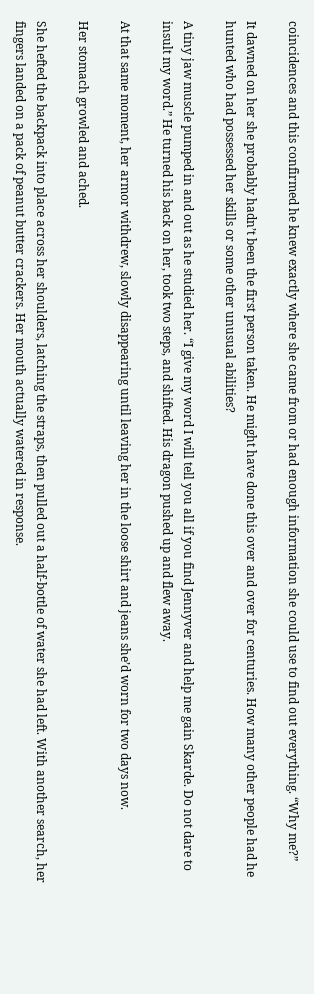coincidences and this confirmed he knew exactly where she came from or had enough information she could use to find out everything. “Why me?”

It dawned on her she probably hadn’t been the first person taken. He might have done this over and over for centuries. How many other people had he hunted who had possessed her skills or some other unusual abilities?

A tiny jaw muscle pumped in and out as he studied her. “I give my word I will tell you all if you find Jennyver and help me gain Skarde. Do not dare to insult my word.” He turned his back on her, took two steps, and shifted. His dragon pushed up and flew away.

At that same moment, her armor withdrew, slowly disappearing until leaving her in the loose shirt and jeans she’d worn for two days now.

Her stomach growled and ached.

She hefted the backpack into place across her shoulders, latching the straps, then pulled out a half-bottle of water she had left. With another search, her fingers landed on a pack of peanut butter crackers. Her mouth actually watered in response.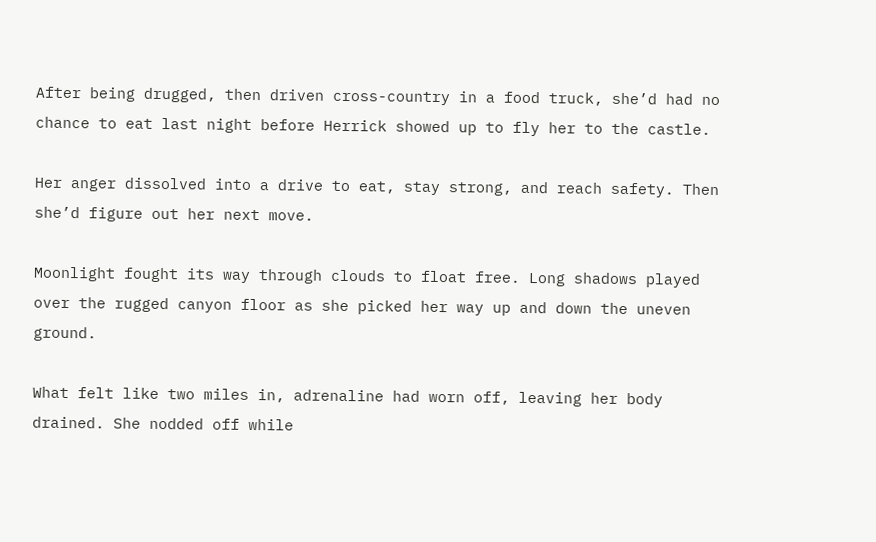After being drugged, then driven cross-country in a food truck, she’d had no chance to eat last night before Herrick showed up to fly her to the castle.

Her anger dissolved into a drive to eat, stay strong, and reach safety. Then she’d figure out her next move.

Moonlight fought its way through clouds to float free. Long shadows played over the rugged canyon floor as she picked her way up and down the uneven ground.

What felt like two miles in, adrenaline had worn off, leaving her body drained. She nodded off while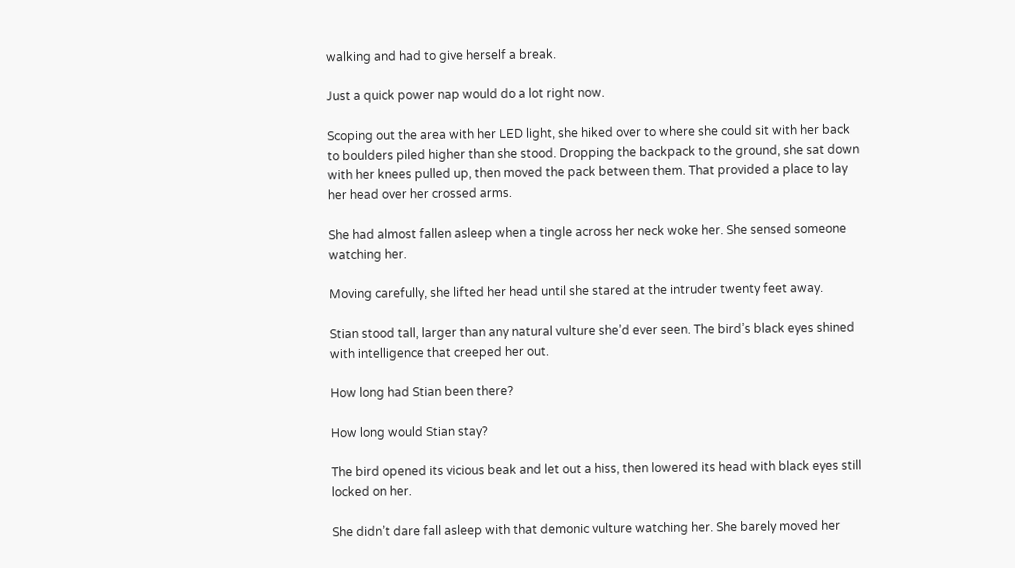walking and had to give herself a break.

Just a quick power nap would do a lot right now.

Scoping out the area with her LED light, she hiked over to where she could sit with her back to boulders piled higher than she stood. Dropping the backpack to the ground, she sat down with her knees pulled up, then moved the pack between them. That provided a place to lay her head over her crossed arms.

She had almost fallen asleep when a tingle across her neck woke her. She sensed someone watching her.

Moving carefully, she lifted her head until she stared at the intruder twenty feet away.

Stian stood tall, larger than any natural vulture she’d ever seen. The bird’s black eyes shined with intelligence that creeped her out.

How long had Stian been there?

How long would Stian stay?

The bird opened its vicious beak and let out a hiss, then lowered its head with black eyes still locked on her.

She didn’t dare fall asleep with that demonic vulture watching her. She barely moved her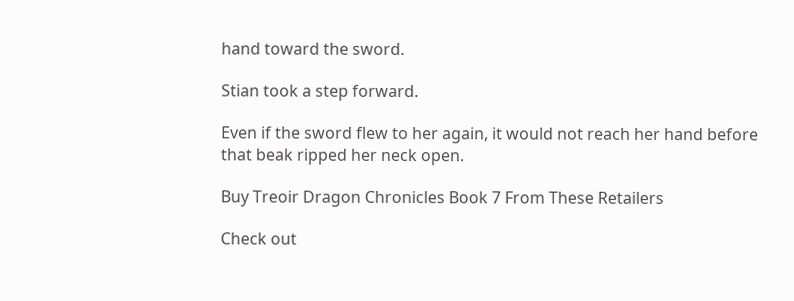hand toward the sword.

Stian took a step forward.

Even if the sword flew to her again, it would not reach her hand before that beak ripped her neck open.

Buy Treoir Dragon Chronicles Book 7 From These Retailers

Check out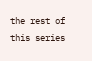the rest of this series